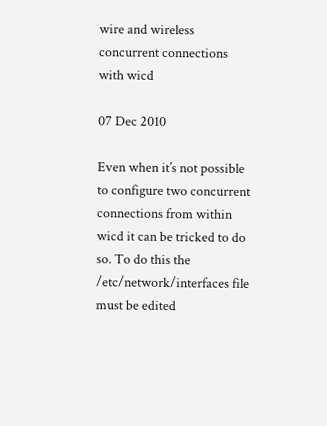wire and wireless concurrent connections with wicd

07 Dec 2010

Even when it’s not possible to configure two concurrent connections from within wicd it can be tricked to do so. To do this the /etc/network/interfaces file must be edited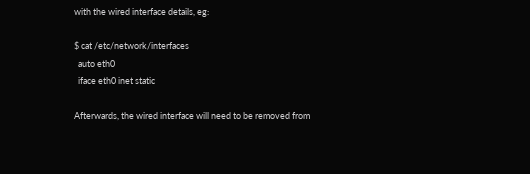with the wired interface details, eg:

$ cat /etc/network/interfaces
  auto eth0
  iface eth0 inet static

Afterwards, the wired interface will need to be removed from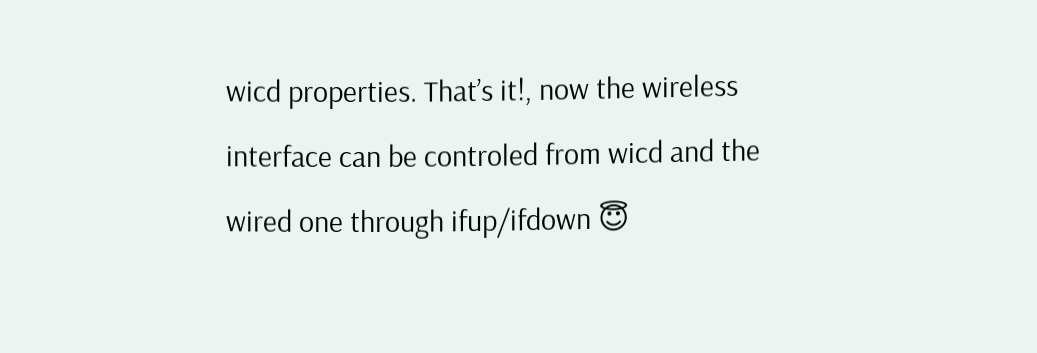wicd properties. That’s it!, now the wireless interface can be controled from wicd and the wired one through ifup/ifdown 😇